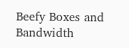Beefy Boxes and Bandwidth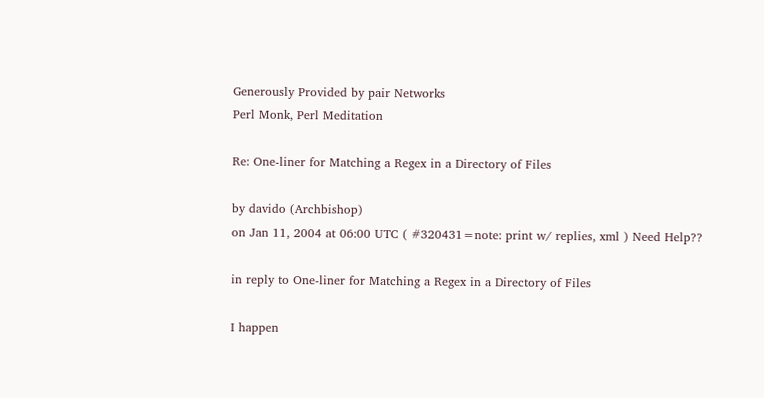Generously Provided by pair Networks
Perl Monk, Perl Meditation

Re: One-liner for Matching a Regex in a Directory of Files

by davido (Archbishop)
on Jan 11, 2004 at 06:00 UTC ( #320431=note: print w/ replies, xml ) Need Help??

in reply to One-liner for Matching a Regex in a Directory of Files

I happen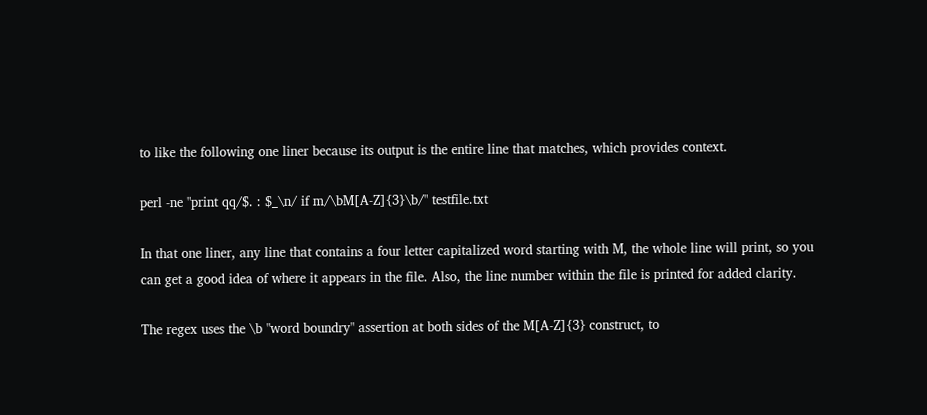to like the following one liner because its output is the entire line that matches, which provides context.

perl -ne "print qq/$. : $_\n/ if m/\bM[A-Z]{3}\b/" testfile.txt

In that one liner, any line that contains a four letter capitalized word starting with M, the whole line will print, so you can get a good idea of where it appears in the file. Also, the line number within the file is printed for added clarity.

The regex uses the \b "word boundry" assertion at both sides of the M[A-Z]{3} construct, to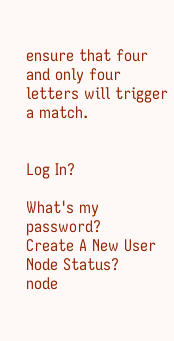ensure that four and only four letters will trigger a match.


Log In?

What's my password?
Create A New User
Node Status?
node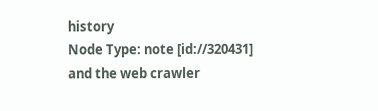history
Node Type: note [id://320431]
and the web crawler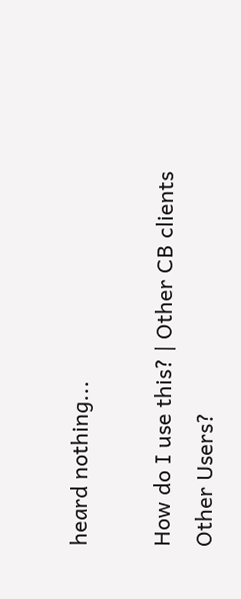heard nothing...

How do I use this? | Other CB clients
Other Users?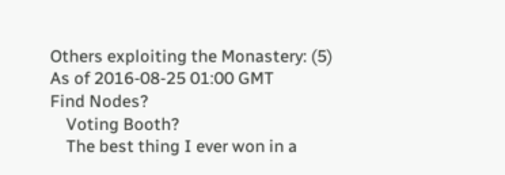Others exploiting the Monastery: (5)
As of 2016-08-25 01:00 GMT
Find Nodes?
    Voting Booth?
    The best thing I ever won in a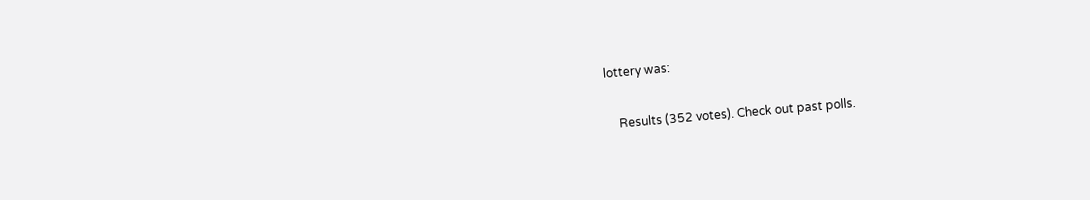lottery was:

    Results (352 votes). Check out past polls.